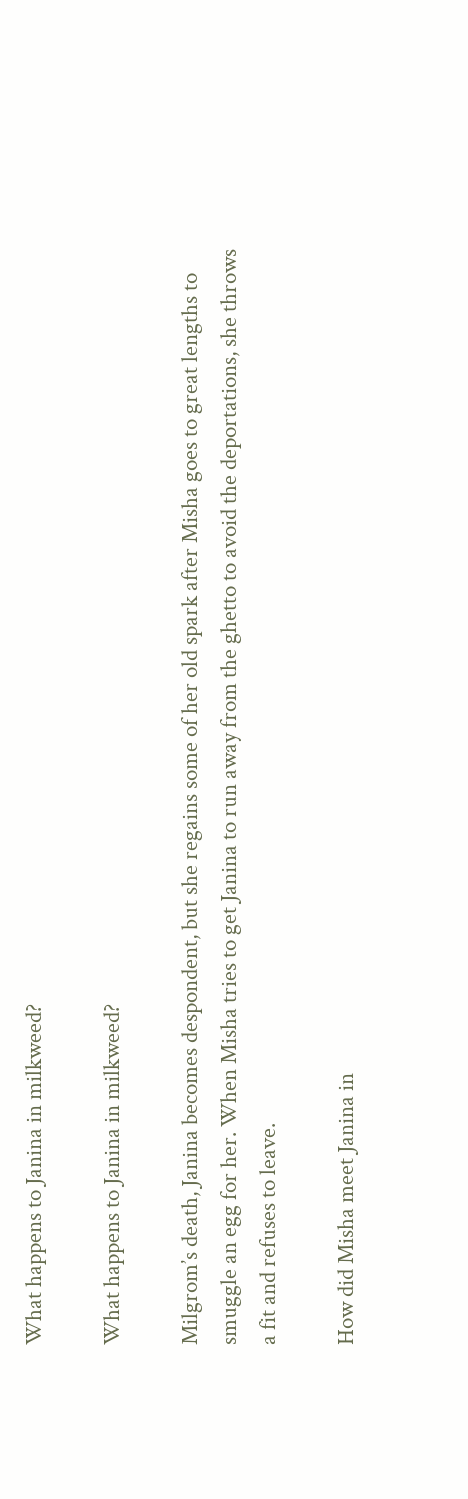What happens to Janina in milkweed?

What happens to Janina in milkweed?

Milgrom’s death, Janina becomes despondent, but she regains some of her old spark after Misha goes to great lengths to smuggle an egg for her. When Misha tries to get Janina to run away from the ghetto to avoid the deportations, she throws a fit and refuses to leave.

How did Misha meet Janina in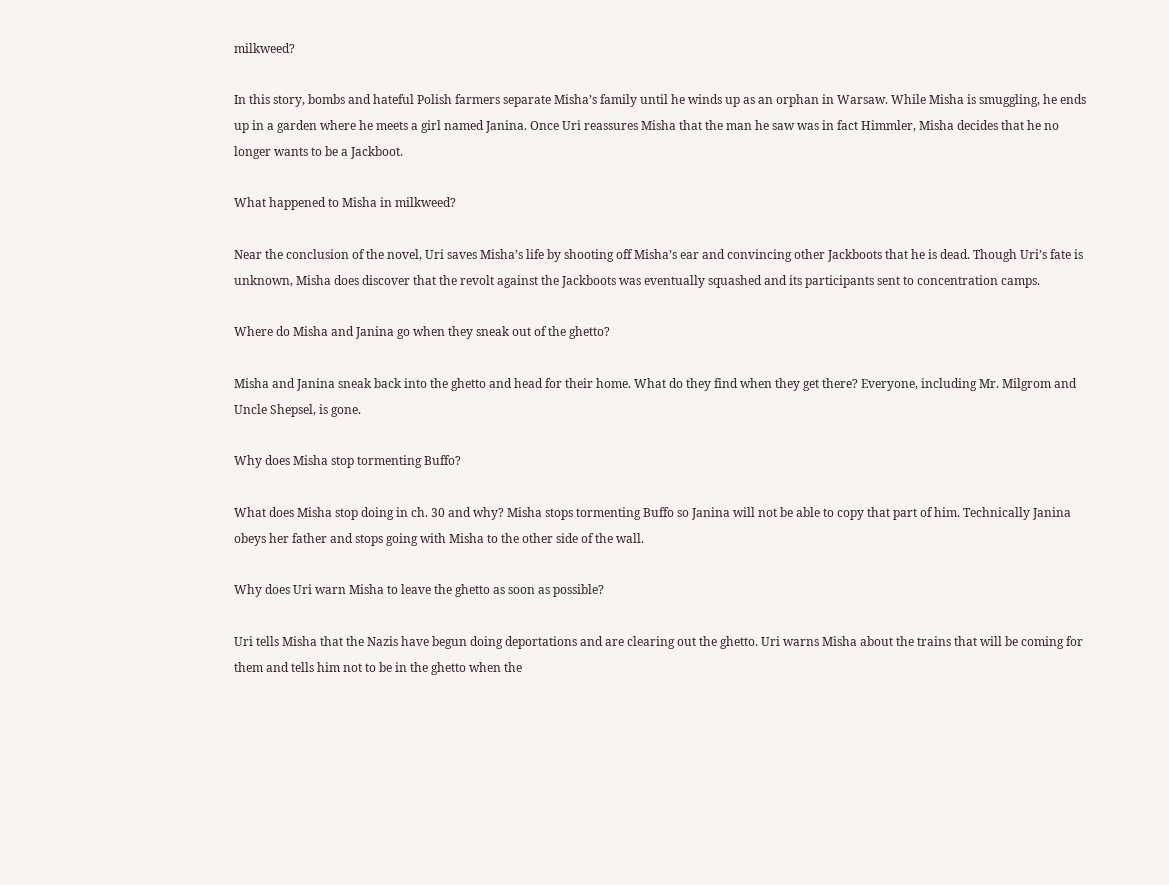milkweed?

In this story, bombs and hateful Polish farmers separate Misha’s family until he winds up as an orphan in Warsaw. While Misha is smuggling, he ends up in a garden where he meets a girl named Janina. Once Uri reassures Misha that the man he saw was in fact Himmler, Misha decides that he no longer wants to be a Jackboot.

What happened to Misha in milkweed?

Near the conclusion of the novel, Uri saves Misha’s life by shooting off Misha’s ear and convincing other Jackboots that he is dead. Though Uri’s fate is unknown, Misha does discover that the revolt against the Jackboots was eventually squashed and its participants sent to concentration camps.

Where do Misha and Janina go when they sneak out of the ghetto?

Misha and Janina sneak back into the ghetto and head for their home. What do they find when they get there? Everyone, including Mr. Milgrom and Uncle Shepsel, is gone.

Why does Misha stop tormenting Buffo?

What does Misha stop doing in ch. 30 and why? Misha stops tormenting Buffo so Janina will not be able to copy that part of him. Technically Janina obeys her father and stops going with Misha to the other side of the wall.

Why does Uri warn Misha to leave the ghetto as soon as possible?

Uri tells Misha that the Nazis have begun doing deportations and are clearing out the ghetto. Uri warns Misha about the trains that will be coming for them and tells him not to be in the ghetto when the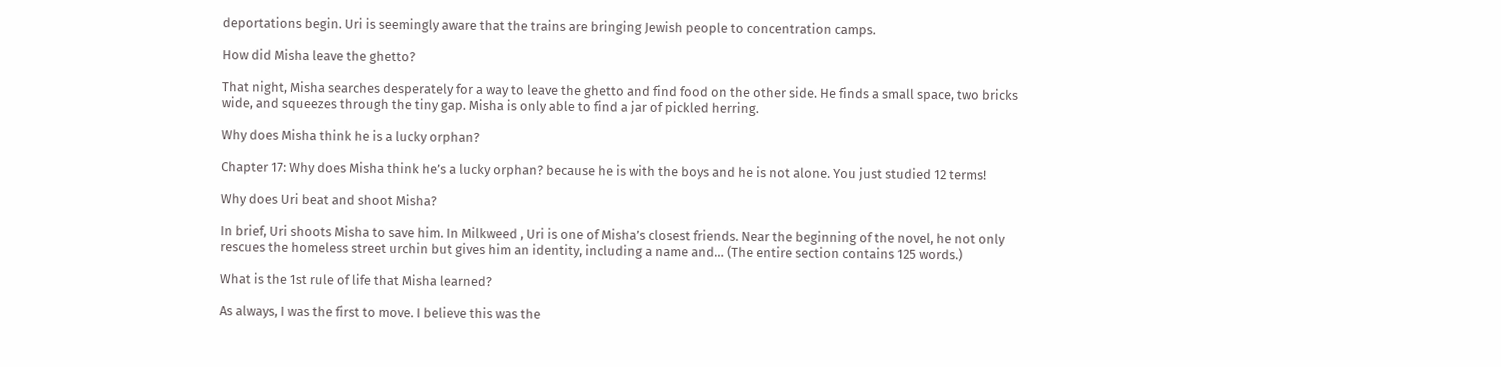deportations begin. Uri is seemingly aware that the trains are bringing Jewish people to concentration camps.

How did Misha leave the ghetto?

That night, Misha searches desperately for a way to leave the ghetto and find food on the other side. He finds a small space, two bricks wide, and squeezes through the tiny gap. Misha is only able to find a jar of pickled herring.

Why does Misha think he is a lucky orphan?

Chapter 17: Why does Misha think he’s a lucky orphan? because he is with the boys and he is not alone. You just studied 12 terms!

Why does Uri beat and shoot Misha?

In brief, Uri shoots Misha to save him. In Milkweed , Uri is one of Misha’s closest friends. Near the beginning of the novel, he not only rescues the homeless street urchin but gives him an identity, including a name and… (The entire section contains 125 words.)

What is the 1st rule of life that Misha learned?

As always, I was the first to move. I believe this was the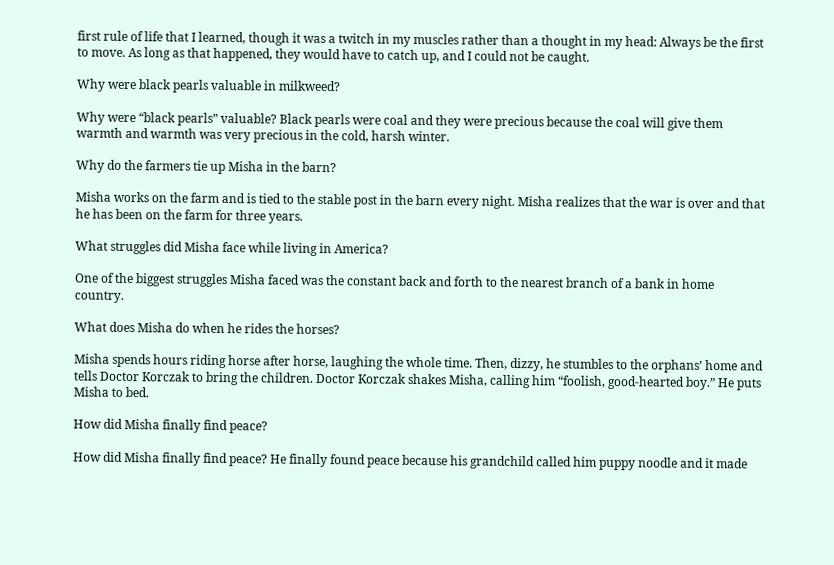first rule of life that I learned, though it was a twitch in my muscles rather than a thought in my head: Always be the first to move. As long as that happened, they would have to catch up, and I could not be caught.

Why were black pearls valuable in milkweed?

Why were “black pearls” valuable? Black pearls were coal and they were precious because the coal will give them warmth and warmth was very precious in the cold, harsh winter.

Why do the farmers tie up Misha in the barn?

Misha works on the farm and is tied to the stable post in the barn every night. Misha realizes that the war is over and that he has been on the farm for three years.

What struggles did Misha face while living in America?

One of the biggest struggles Misha faced was the constant back and forth to the nearest branch of a bank in home country.

What does Misha do when he rides the horses?

Misha spends hours riding horse after horse, laughing the whole time. Then, dizzy, he stumbles to the orphans’ home and tells Doctor Korczak to bring the children. Doctor Korczak shakes Misha, calling him “foolish, good-hearted boy.” He puts Misha to bed.

How did Misha finally find peace?

How did Misha finally find peace? He finally found peace because his grandchild called him puppy noodle and it made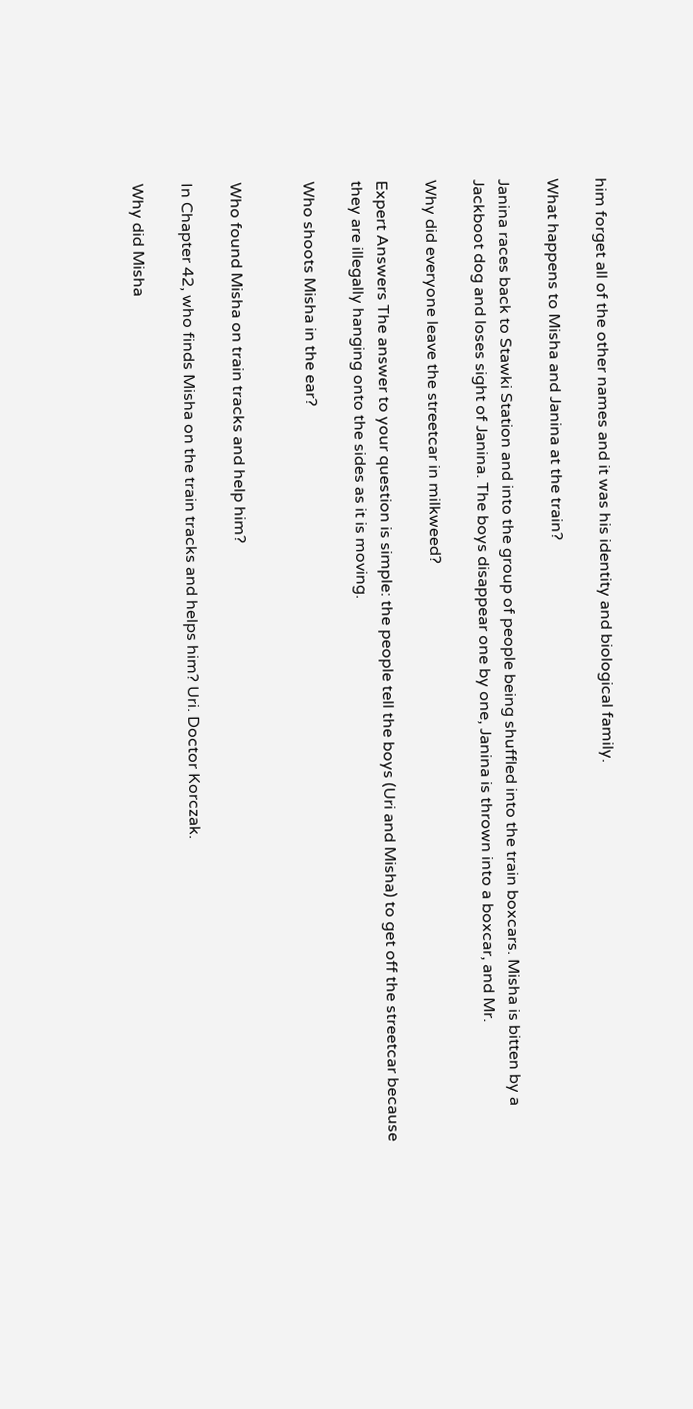him forget all of the other names and it was his identity and biological family.

What happens to Misha and Janina at the train?

Janina races back to Stawki Station and into the group of people being shuffled into the train boxcars. Misha is bitten by a Jackboot dog and loses sight of Janina. The boys disappear one by one, Janina is thrown into a boxcar, and Mr.

Why did everyone leave the streetcar in milkweed?

Expert Answers The answer to your question is simple: the people tell the boys (Uri and Misha) to get off the streetcar because they are illegally hanging onto the sides as it is moving.

Who shoots Misha in the ear?


Who found Misha on train tracks and help him?

In Chapter 42, who finds Misha on the train tracks and helps him? Uri. Doctor Korczak.

Why did Misha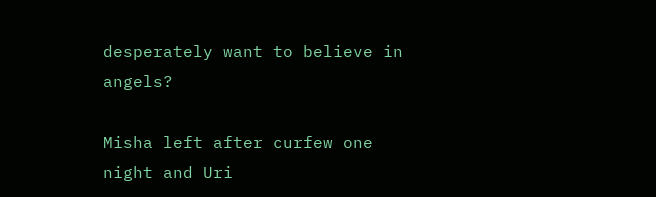desperately want to believe in angels?

Misha left after curfew one night and Uri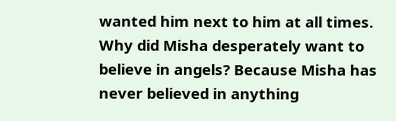wanted him next to him at all times. Why did Misha desperately want to believe in angels? Because Misha has never believed in anything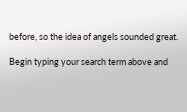before, so the idea of angels sounded great.

Begin typing your search term above and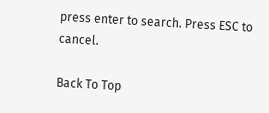press enter to search. Press ESC to cancel.

Back To Top